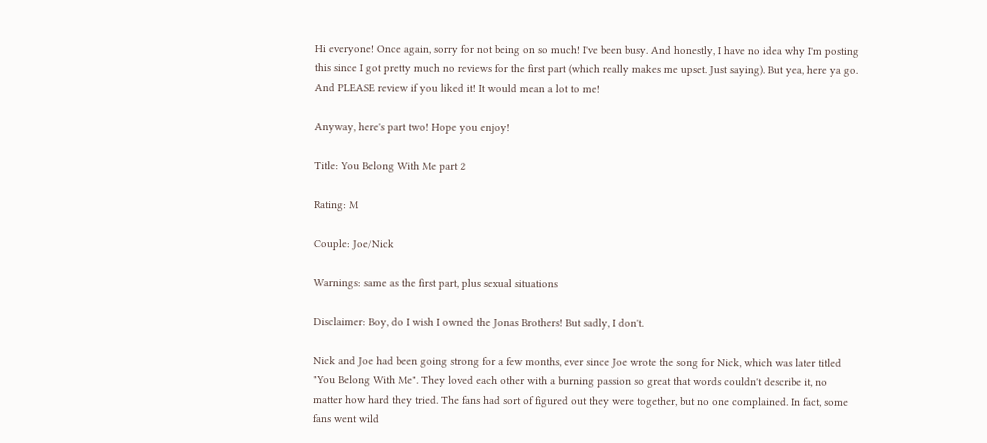Hi everyone! Once again, sorry for not being on so much! I've been busy. And honestly, I have no idea why I'm posting this since I got pretty much no reviews for the first part (which really makes me upset. Just saying). But yea, here ya go. And PLEASE review if you liked it! It would mean a lot to me!

Anyway, here's part two! Hope you enjoy!

Title: You Belong With Me part 2

Rating: M

Couple: Joe/Nick

Warnings: same as the first part, plus sexual situations

Disclaimer: Boy, do I wish I owned the Jonas Brothers! But sadly, I don't.

Nick and Joe had been going strong for a few months, ever since Joe wrote the song for Nick, which was later titled "You Belong With Me". They loved each other with a burning passion so great that words couldn't describe it, no matter how hard they tried. The fans had sort of figured out they were together, but no one complained. In fact, some fans went wild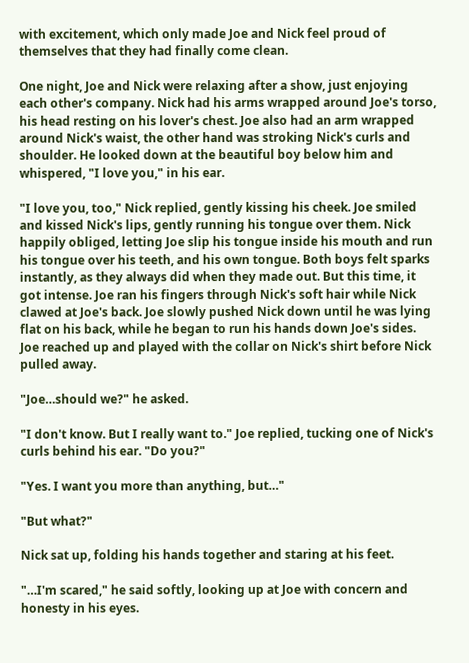with excitement, which only made Joe and Nick feel proud of themselves that they had finally come clean.

One night, Joe and Nick were relaxing after a show, just enjoying each other's company. Nick had his arms wrapped around Joe's torso, his head resting on his lover's chest. Joe also had an arm wrapped around Nick's waist, the other hand was stroking Nick's curls and shoulder. He looked down at the beautiful boy below him and whispered, "I love you," in his ear.

"I love you, too," Nick replied, gently kissing his cheek. Joe smiled and kissed Nick's lips, gently running his tongue over them. Nick happily obliged, letting Joe slip his tongue inside his mouth and run his tongue over his teeth, and his own tongue. Both boys felt sparks instantly, as they always did when they made out. But this time, it got intense. Joe ran his fingers through Nick's soft hair while Nick clawed at Joe's back. Joe slowly pushed Nick down until he was lying flat on his back, while he began to run his hands down Joe's sides. Joe reached up and played with the collar on Nick's shirt before Nick pulled away.

"Joe…should we?" he asked.

"I don't know. But I really want to." Joe replied, tucking one of Nick's curls behind his ear. "Do you?"

"Yes. I want you more than anything, but…"

"But what?"

Nick sat up, folding his hands together and staring at his feet.

"…I'm scared," he said softly, looking up at Joe with concern and honesty in his eyes.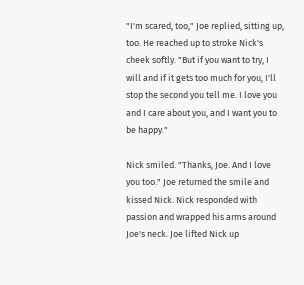"I'm scared, too," Joe replied, sitting up, too. He reached up to stroke Nick's cheek softly. "But if you want to try, I will and if it gets too much for you, I'll stop the second you tell me. I love you and I care about you, and I want you to be happy."

Nick smiled. "Thanks, Joe. And I love you too." Joe returned the smile and kissed Nick. Nick responded with passion and wrapped his arms around Joe's neck. Joe lifted Nick up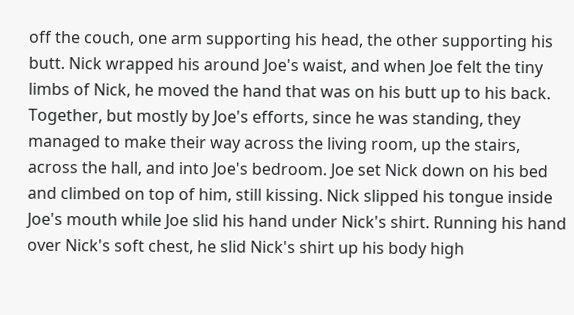off the couch, one arm supporting his head, the other supporting his butt. Nick wrapped his around Joe's waist, and when Joe felt the tiny limbs of Nick, he moved the hand that was on his butt up to his back. Together, but mostly by Joe's efforts, since he was standing, they managed to make their way across the living room, up the stairs, across the hall, and into Joe's bedroom. Joe set Nick down on his bed and climbed on top of him, still kissing. Nick slipped his tongue inside Joe's mouth while Joe slid his hand under Nick's shirt. Running his hand over Nick's soft chest, he slid Nick's shirt up his body high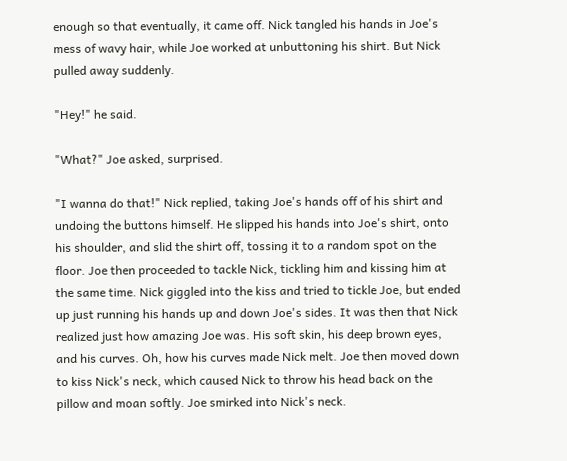enough so that eventually, it came off. Nick tangled his hands in Joe's mess of wavy hair, while Joe worked at unbuttoning his shirt. But Nick pulled away suddenly.

"Hey!" he said.

"What?" Joe asked, surprised.

"I wanna do that!" Nick replied, taking Joe's hands off of his shirt and undoing the buttons himself. He slipped his hands into Joe's shirt, onto his shoulder, and slid the shirt off, tossing it to a random spot on the floor. Joe then proceeded to tackle Nick, tickling him and kissing him at the same time. Nick giggled into the kiss and tried to tickle Joe, but ended up just running his hands up and down Joe's sides. It was then that Nick realized just how amazing Joe was. His soft skin, his deep brown eyes, and his curves. Oh, how his curves made Nick melt. Joe then moved down to kiss Nick's neck, which caused Nick to throw his head back on the pillow and moan softly. Joe smirked into Nick's neck.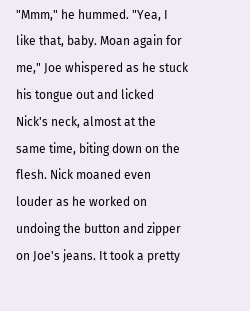"Mmm," he hummed. "Yea, I like that, baby. Moan again for me," Joe whispered as he stuck his tongue out and licked Nick's neck, almost at the same time, biting down on the flesh. Nick moaned even louder as he worked on undoing the button and zipper on Joe's jeans. It took a pretty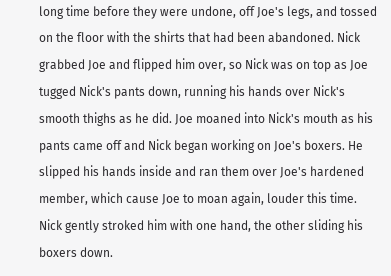long time before they were undone, off Joe's legs, and tossed on the floor with the shirts that had been abandoned. Nick grabbed Joe and flipped him over, so Nick was on top as Joe tugged Nick's pants down, running his hands over Nick's smooth thighs as he did. Joe moaned into Nick's mouth as his pants came off and Nick began working on Joe's boxers. He slipped his hands inside and ran them over Joe's hardened member, which cause Joe to moan again, louder this time. Nick gently stroked him with one hand, the other sliding his boxers down.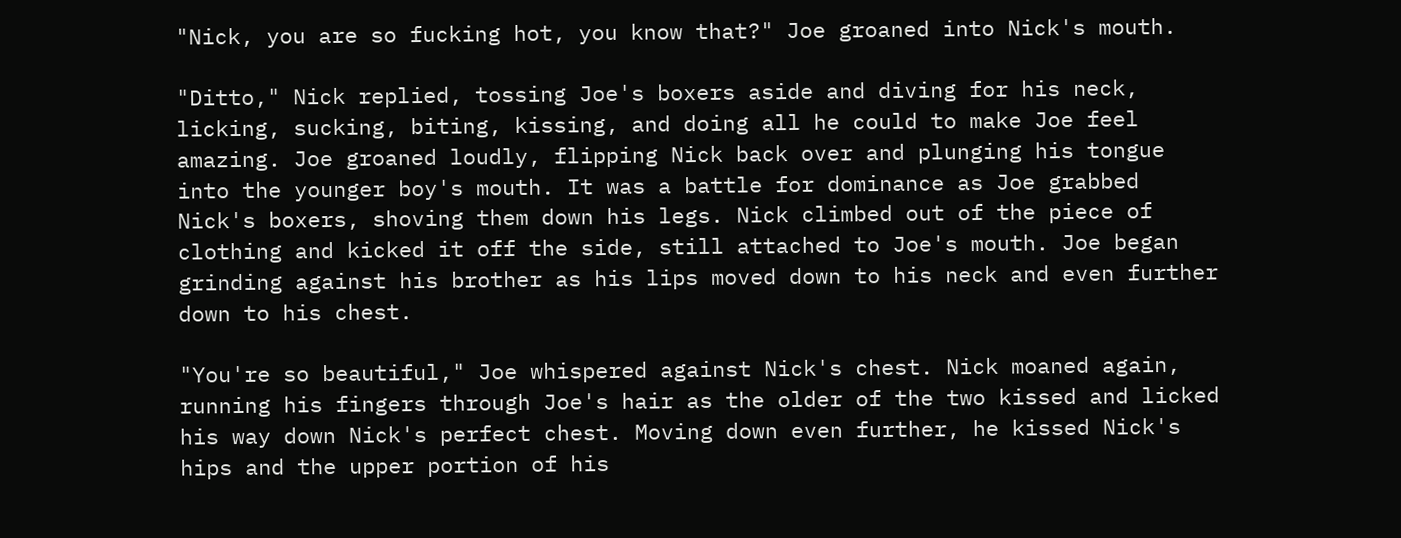"Nick, you are so fucking hot, you know that?" Joe groaned into Nick's mouth.

"Ditto," Nick replied, tossing Joe's boxers aside and diving for his neck, licking, sucking, biting, kissing, and doing all he could to make Joe feel amazing. Joe groaned loudly, flipping Nick back over and plunging his tongue into the younger boy's mouth. It was a battle for dominance as Joe grabbed Nick's boxers, shoving them down his legs. Nick climbed out of the piece of clothing and kicked it off the side, still attached to Joe's mouth. Joe began grinding against his brother as his lips moved down to his neck and even further down to his chest.

"You're so beautiful," Joe whispered against Nick's chest. Nick moaned again, running his fingers through Joe's hair as the older of the two kissed and licked his way down Nick's perfect chest. Moving down even further, he kissed Nick's hips and the upper portion of his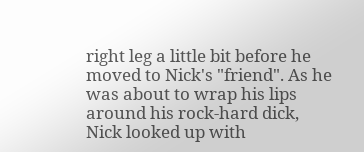right leg a little bit before he moved to Nick's "friend". As he was about to wrap his lips around his rock-hard dick, Nick looked up with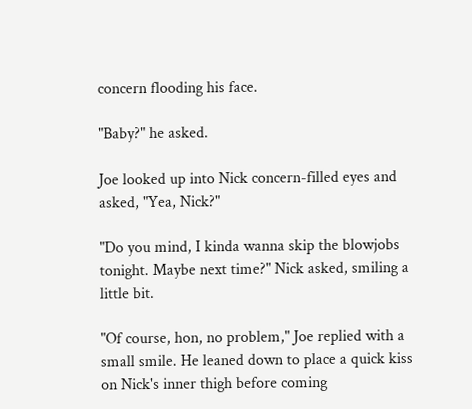concern flooding his face.

"Baby?" he asked.

Joe looked up into Nick concern-filled eyes and asked, "Yea, Nick?"

"Do you mind, I kinda wanna skip the blowjobs tonight. Maybe next time?" Nick asked, smiling a little bit.

"Of course, hon, no problem," Joe replied with a small smile. He leaned down to place a quick kiss on Nick's inner thigh before coming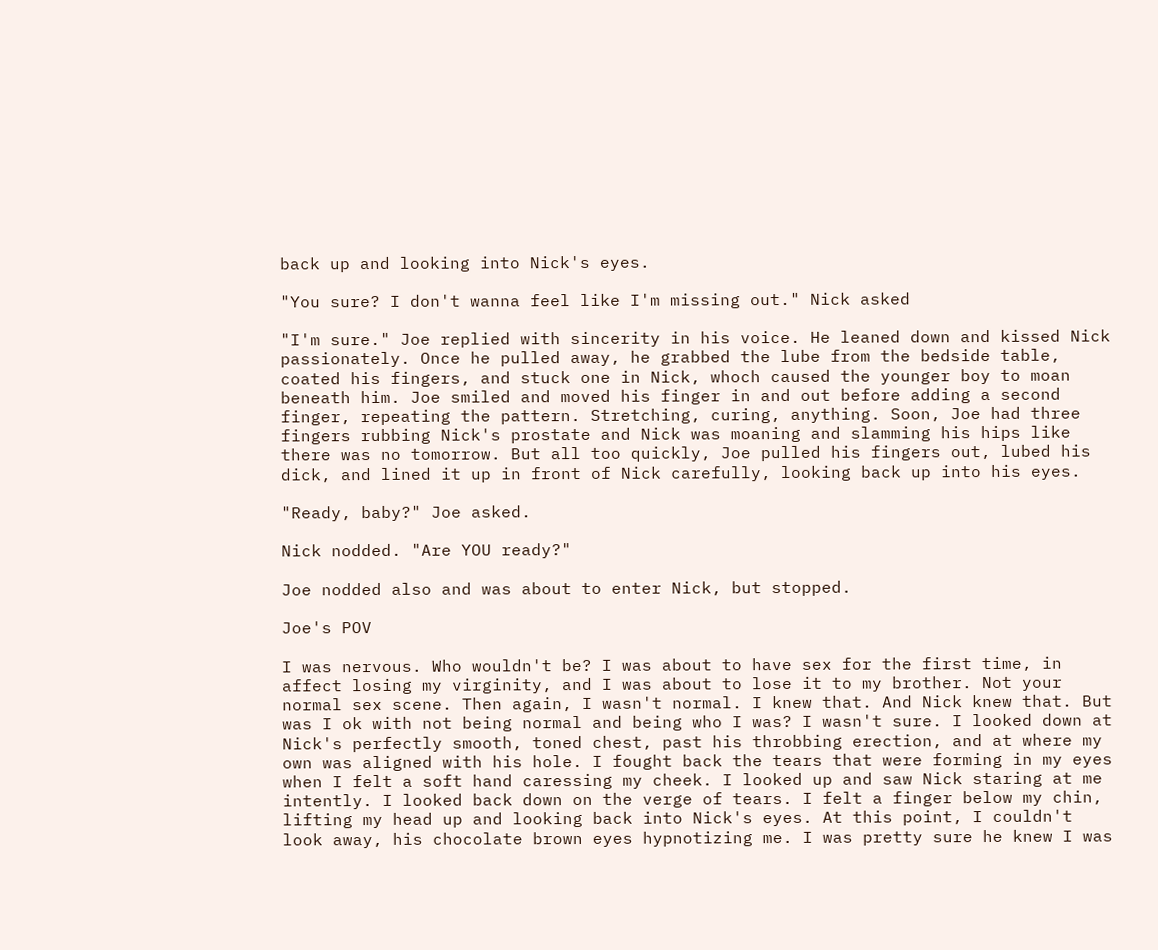back up and looking into Nick's eyes.

"You sure? I don't wanna feel like I'm missing out." Nick asked

"I'm sure." Joe replied with sincerity in his voice. He leaned down and kissed Nick passionately. Once he pulled away, he grabbed the lube from the bedside table, coated his fingers, and stuck one in Nick, whoch caused the younger boy to moan beneath him. Joe smiled and moved his finger in and out before adding a second finger, repeating the pattern. Stretching, curing, anything. Soon, Joe had three fingers rubbing Nick's prostate and Nick was moaning and slamming his hips like there was no tomorrow. But all too quickly, Joe pulled his fingers out, lubed his dick, and lined it up in front of Nick carefully, looking back up into his eyes.

"Ready, baby?" Joe asked.

Nick nodded. "Are YOU ready?"

Joe nodded also and was about to enter Nick, but stopped.

Joe's POV

I was nervous. Who wouldn't be? I was about to have sex for the first time, in affect losing my virginity, and I was about to lose it to my brother. Not your normal sex scene. Then again, I wasn't normal. I knew that. And Nick knew that. But was I ok with not being normal and being who I was? I wasn't sure. I looked down at Nick's perfectly smooth, toned chest, past his throbbing erection, and at where my own was aligned with his hole. I fought back the tears that were forming in my eyes when I felt a soft hand caressing my cheek. I looked up and saw Nick staring at me intently. I looked back down on the verge of tears. I felt a finger below my chin, lifting my head up and looking back into Nick's eyes. At this point, I couldn't look away, his chocolate brown eyes hypnotizing me. I was pretty sure he knew I was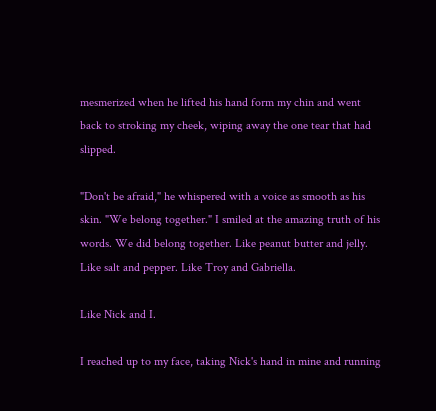mesmerized when he lifted his hand form my chin and went back to stroking my cheek, wiping away the one tear that had slipped.

"Don't be afraid," he whispered with a voice as smooth as his skin. "We belong together." I smiled at the amazing truth of his words. We did belong together. Like peanut butter and jelly. Like salt and pepper. Like Troy and Gabriella.

Like Nick and I.

I reached up to my face, taking Nick's hand in mine and running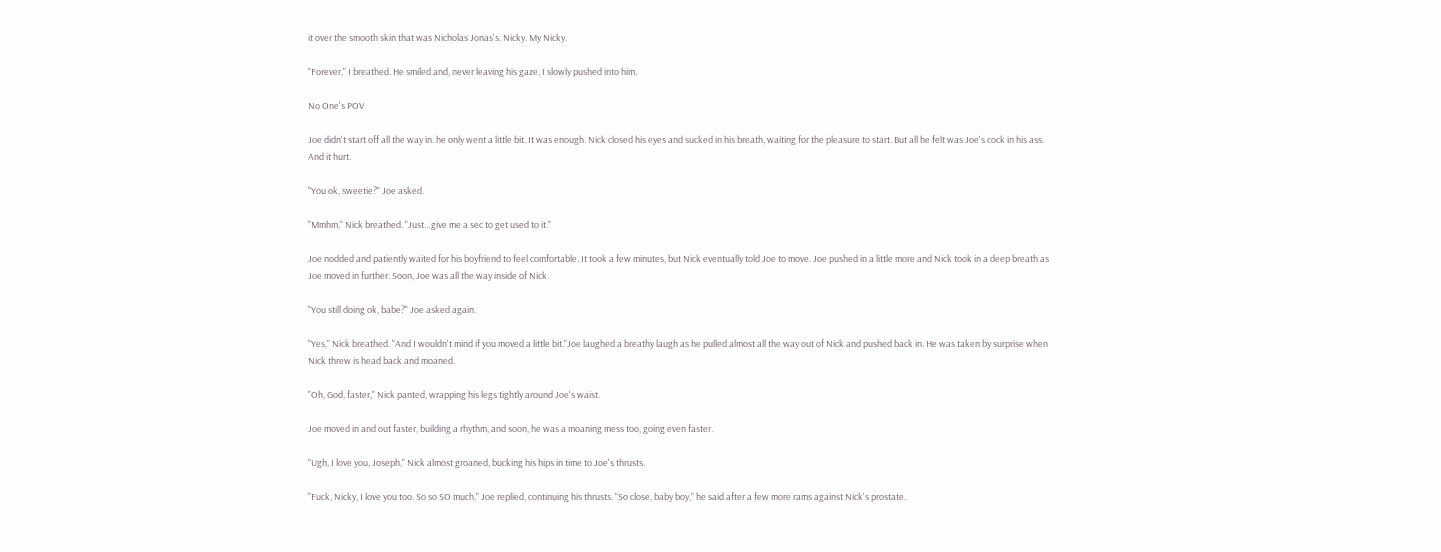it over the smooth skin that was Nicholas Jonas's. Nicky. My Nicky.

"Forever," I breathed. He smiled and, never leaving his gaze, I slowly pushed into him.

No One's POV

Joe didn't start off all the way in. he only went a little bit. It was enough. Nick closed his eyes and sucked in his breath, waiting for the pleasure to start. But all he felt was Joe's cock in his ass. And it hurt.

"You ok, sweetie?" Joe asked.

"Mmhm," Nick breathed. "Just…give me a sec to get used to it."

Joe nodded and patiently waited for his boyfriend to feel comfortable. It took a few minutes, but Nick eventually told Joe to move. Joe pushed in a little more and Nick took in a deep breath as Joe moved in further. Soon, Joe was all the way inside of Nick.

"You still doing ok, babe?" Joe asked again.

"Yes," Nick breathed. "And I wouldn't mind if you moved a little bit."Joe laughed a breathy laugh as he pulled almost all the way out of Nick and pushed back in. He was taken by surprise when Nick threw is head back and moaned.

"Oh, God, faster," Nick panted, wrapping his legs tightly around Joe's waist.

Joe moved in and out faster, building a rhythm, and soon, he was a moaning mess too, going even faster.

"Ugh, I love you, Joseph," Nick almost groaned, bucking his hips in time to Joe's thrusts.

"Fuck, Nicky, I love you too. So so SO much," Joe replied, continuing his thrusts. "So close, baby boy," he said after a few more rams against Nick's prostate.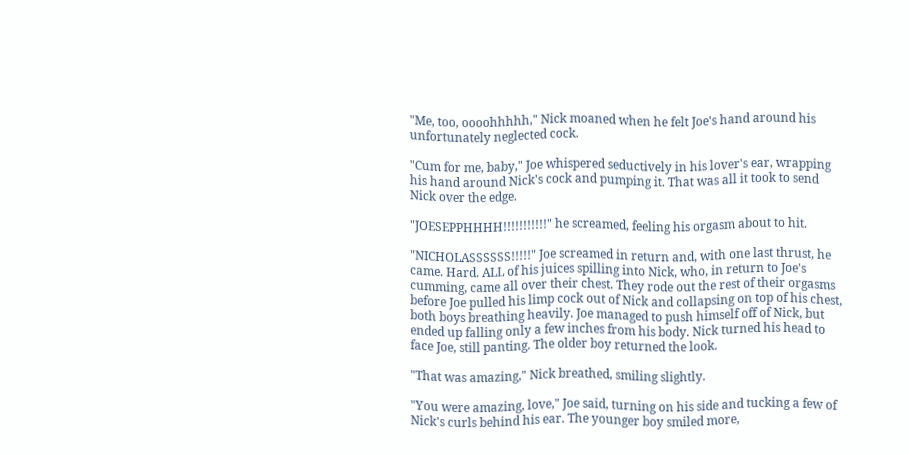"Me, too, oooohhhhh," Nick moaned when he felt Joe's hand around his unfortunately neglected cock.

"Cum for me, baby," Joe whispered seductively in his lover's ear, wrapping his hand around Nick's cock and pumping it. That was all it took to send Nick over the edge.

"JOESEPPHHHH!!!!!!!!!!!" he screamed, feeling his orgasm about to hit.

"NICHOLASSSSSS!!!!!" Joe screamed in return and, with one last thrust, he came. Hard. ALL of his juices spilling into Nick, who, in return to Joe's cumming, came all over their chest. They rode out the rest of their orgasms before Joe pulled his limp cock out of Nick and collapsing on top of his chest, both boys breathing heavily. Joe managed to push himself off of Nick, but ended up falling only a few inches from his body. Nick turned his head to face Joe, still panting. The older boy returned the look.

"That was amazing," Nick breathed, smiling slightly.

"You were amazing, love," Joe said, turning on his side and tucking a few of Nick's curls behind his ear. The younger boy smiled more,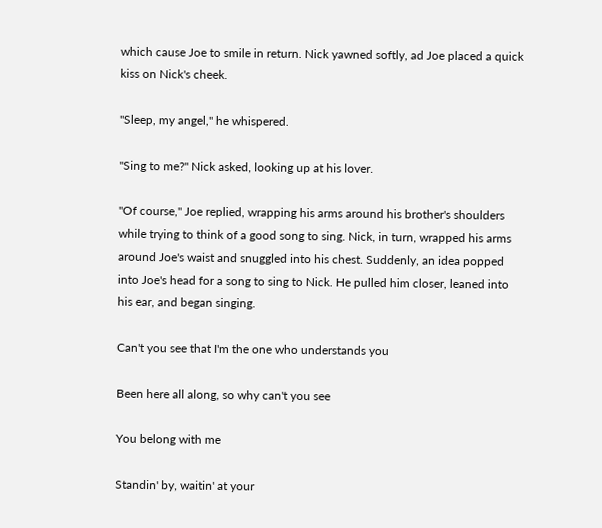which cause Joe to smile in return. Nick yawned softly, ad Joe placed a quick kiss on Nick's cheek.

"Sleep, my angel," he whispered.

"Sing to me?" Nick asked, looking up at his lover.

"Of course," Joe replied, wrapping his arms around his brother's shoulders while trying to think of a good song to sing. Nick, in turn, wrapped his arms around Joe's waist and snuggled into his chest. Suddenly, an idea popped into Joe's head for a song to sing to Nick. He pulled him closer, leaned into his ear, and began singing.

Can't you see that I'm the one who understands you

Been here all along, so why can't you see

You belong with me

Standin' by, waitin' at your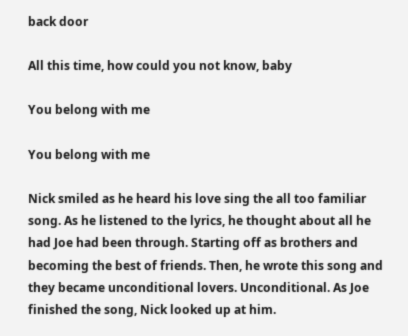back door

All this time, how could you not know, baby

You belong with me

You belong with me

Nick smiled as he heard his love sing the all too familiar song. As he listened to the lyrics, he thought about all he had Joe had been through. Starting off as brothers and becoming the best of friends. Then, he wrote this song and they became unconditional lovers. Unconditional. As Joe finished the song, Nick looked up at him.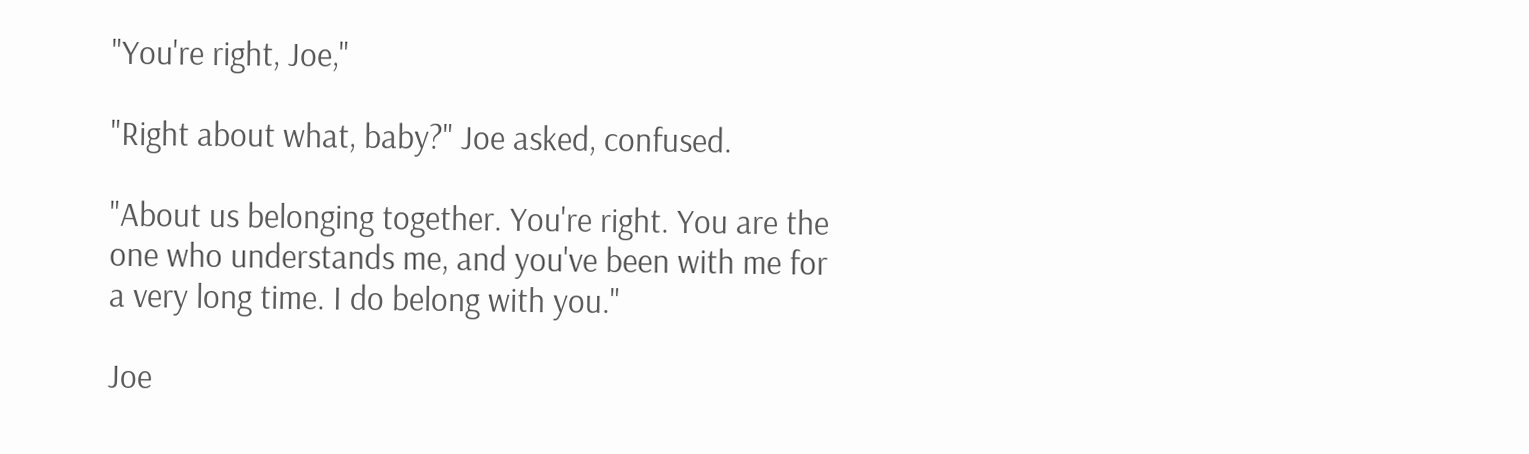"You're right, Joe,"

"Right about what, baby?" Joe asked, confused.

"About us belonging together. You're right. You are the one who understands me, and you've been with me for a very long time. I do belong with you."

Joe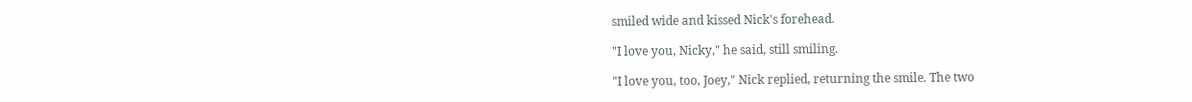smiled wide and kissed Nick's forehead.

"I love you, Nicky," he said, still smiling.

"I love you, too, Joey," Nick replied, returning the smile. The two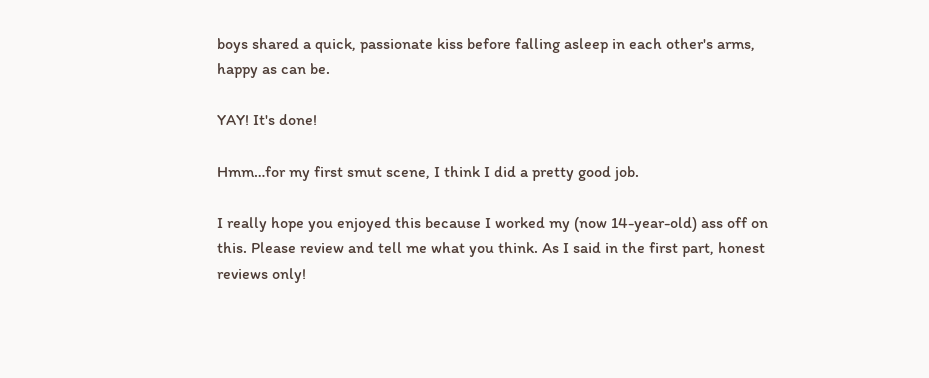boys shared a quick, passionate kiss before falling asleep in each other's arms, happy as can be.

YAY! It's done!

Hmm…for my first smut scene, I think I did a pretty good job.

I really hope you enjoyed this because I worked my (now 14-year-old) ass off on this. Please review and tell me what you think. As I said in the first part, honest reviews only!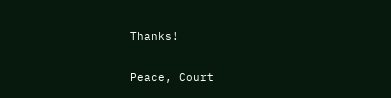Thanks!

Peace, Court